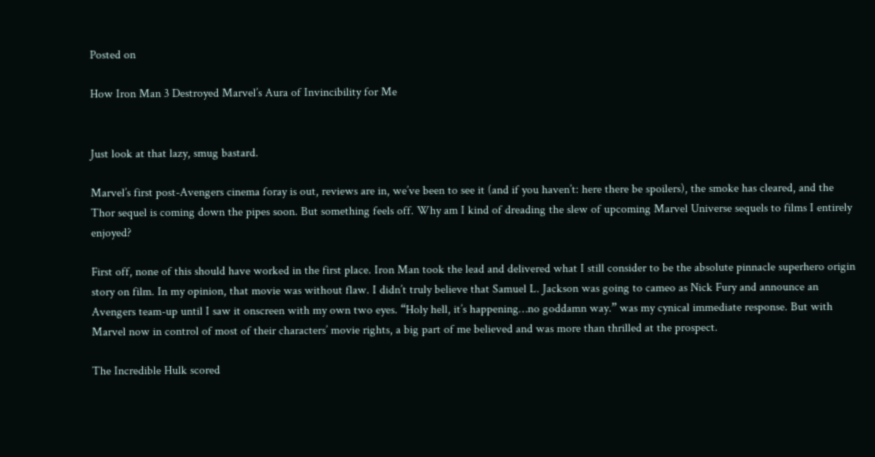Posted on

How Iron Man 3 Destroyed Marvel’s Aura of Invincibility for Me


Just look at that lazy, smug bastard.

Marvel’s first post-Avengers cinema foray is out, reviews are in, we’ve been to see it (and if you haven’t: here there be spoilers), the smoke has cleared, and the Thor sequel is coming down the pipes soon. But something feels off. Why am I kind of dreading the slew of upcoming Marvel Universe sequels to films I entirely enjoyed?

First off, none of this should have worked in the first place. Iron Man took the lead and delivered what I still consider to be the absolute pinnacle superhero origin story on film. In my opinion, that movie was without flaw. I didn’t truly believe that Samuel L. Jackson was going to cameo as Nick Fury and announce an Avengers team-up until I saw it onscreen with my own two eyes. “Holy hell, it’s happening…no goddamn way.” was my cynical immediate response. But with Marvel now in control of most of their characters’ movie rights, a big part of me believed and was more than thrilled at the prospect.

The Incredible Hulk scored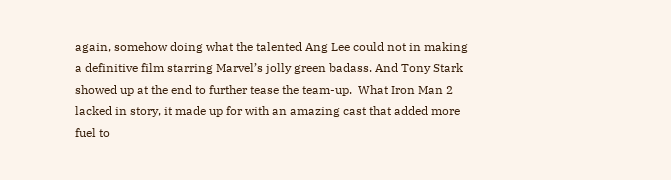again, somehow doing what the talented Ang Lee could not in making a definitive film starring Marvel’s jolly green badass. And Tony Stark showed up at the end to further tease the team-up.  What Iron Man 2 lacked in story, it made up for with an amazing cast that added more fuel to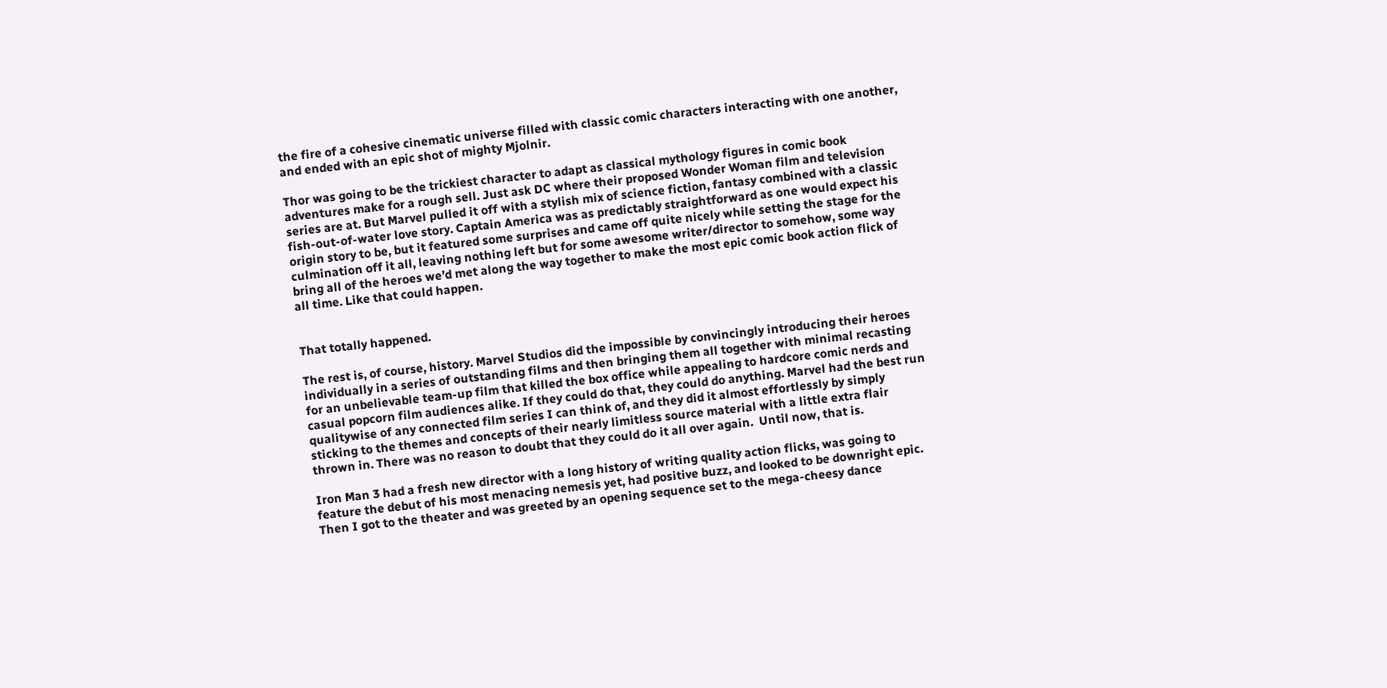the fire of a cohesive cinematic universe filled with classic comic characters interacting with one another, and ended with an epic shot of mighty Mjolnir.

Thor was going to be the trickiest character to adapt as classical mythology figures in comic book adventures make for a rough sell. Just ask DC where their proposed Wonder Woman film and television series are at. But Marvel pulled it off with a stylish mix of science fiction, fantasy combined with a classic fish-out-of-water love story. Captain America was as predictably straightforward as one would expect his origin story to be, but it featured some surprises and came off quite nicely while setting the stage for the culmination off it all, leaving nothing left but for some awesome writer/director to somehow, some way bring all of the heroes we’d met along the way together to make the most epic comic book action flick of all time. Like that could happen.


That totally happened.

The rest is, of course, history. Marvel Studios did the impossible by convincingly introducing their heroes individually in a series of outstanding films and then bringing them all together with minimal recasting for an unbelievable team-up film that killed the box office while appealing to hardcore comic nerds and casual popcorn film audiences alike. If they could do that, they could do anything. Marvel had the best run qualitywise of any connected film series I can think of, and they did it almost effortlessly by simply sticking to the themes and concepts of their nearly limitless source material with a little extra flair thrown in. There was no reason to doubt that they could do it all over again.  Until now, that is.

Iron Man 3 had a fresh new director with a long history of writing quality action flicks, was going to feature the debut of his most menacing nemesis yet, had positive buzz, and looked to be downright epic. Then I got to the theater and was greeted by an opening sequence set to the mega-cheesy dance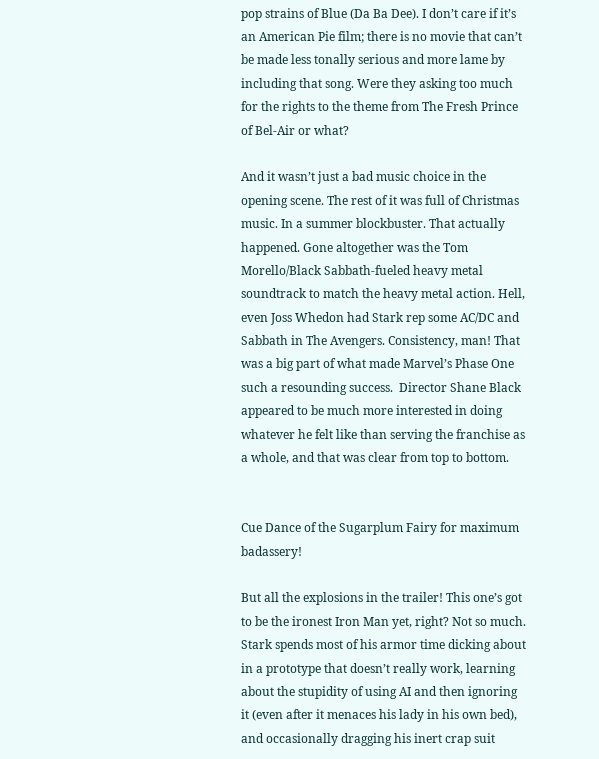pop strains of Blue (Da Ba Dee). I don’t care if it’s an American Pie film; there is no movie that can’t be made less tonally serious and more lame by including that song. Were they asking too much for the rights to the theme from The Fresh Prince of Bel-Air or what?

And it wasn’t just a bad music choice in the opening scene. The rest of it was full of Christmas music. In a summer blockbuster. That actually happened. Gone altogether was the Tom Morello/Black Sabbath-fueled heavy metal soundtrack to match the heavy metal action. Hell, even Joss Whedon had Stark rep some AC/DC and Sabbath in The Avengers. Consistency, man! That was a big part of what made Marvel’s Phase One such a resounding success.  Director Shane Black appeared to be much more interested in doing whatever he felt like than serving the franchise as a whole, and that was clear from top to bottom.


Cue Dance of the Sugarplum Fairy for maximum badassery!

But all the explosions in the trailer! This one’s got to be the ironest Iron Man yet, right? Not so much. Stark spends most of his armor time dicking about in a prototype that doesn’t really work, learning about the stupidity of using AI and then ignoring it (even after it menaces his lady in his own bed), and occasionally dragging his inert crap suit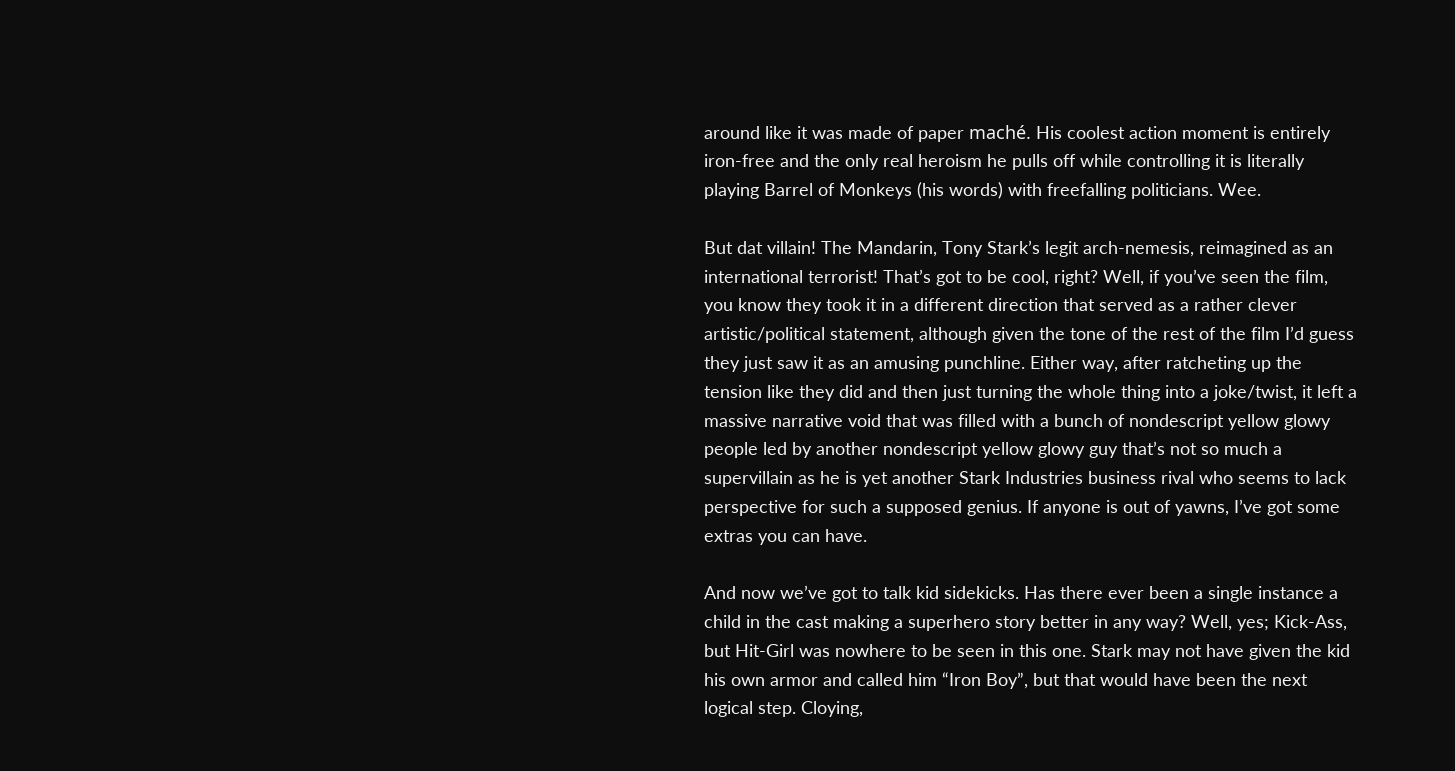around like it was made of paper maché. His coolest action moment is entirely iron-free and the only real heroism he pulls off while controlling it is literally playing Barrel of Monkeys (his words) with freefalling politicians. Wee.

But dat villain! The Mandarin, Tony Stark’s legit arch-nemesis, reimagined as an international terrorist! That’s got to be cool, right? Well, if you’ve seen the film, you know they took it in a different direction that served as a rather clever artistic/political statement, although given the tone of the rest of the film I’d guess they just saw it as an amusing punchline. Either way, after ratcheting up the tension like they did and then just turning the whole thing into a joke/twist, it left a massive narrative void that was filled with a bunch of nondescript yellow glowy people led by another nondescript yellow glowy guy that’s not so much a supervillain as he is yet another Stark Industries business rival who seems to lack perspective for such a supposed genius. If anyone is out of yawns, I’ve got some extras you can have.

And now we’ve got to talk kid sidekicks. Has there ever been a single instance a child in the cast making a superhero story better in any way? Well, yes; Kick-Ass, but Hit-Girl was nowhere to be seen in this one. Stark may not have given the kid his own armor and called him “Iron Boy”, but that would have been the next logical step. Cloying,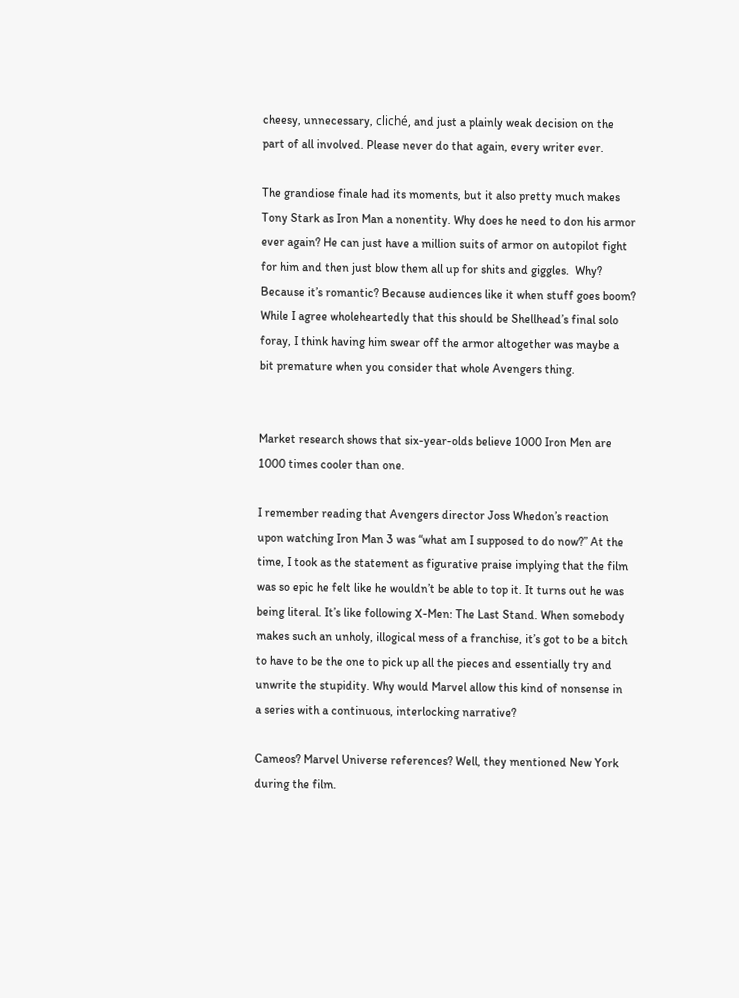cheesy, unnecessary, cliché, and just a plainly weak decision on the part of all involved. Please never do that again, every writer ever.

The grandiose finale had its moments, but it also pretty much makes Tony Stark as Iron Man a nonentity. Why does he need to don his armor ever again? He can just have a million suits of armor on autopilot fight for him and then just blow them all up for shits and giggles.  Why? Because it’s romantic? Because audiences like it when stuff goes boom? While I agree wholeheartedly that this should be Shellhead’s final solo foray, I think having him swear off the armor altogether was maybe a bit premature when you consider that whole Avengers thing.


Market research shows that six-year-olds believe 1000 Iron Men are 1000 times cooler than one.

I remember reading that Avengers director Joss Whedon’s reaction upon watching Iron Man 3 was “what am I supposed to do now?” At the time, I took as the statement as figurative praise implying that the film was so epic he felt like he wouldn’t be able to top it. It turns out he was being literal. It’s like following X-Men: The Last Stand. When somebody makes such an unholy, illogical mess of a franchise, it’s got to be a bitch to have to be the one to pick up all the pieces and essentially try and unwrite the stupidity. Why would Marvel allow this kind of nonsense in a series with a continuous, interlocking narrative?

Cameos? Marvel Universe references? Well, they mentioned New York during the film.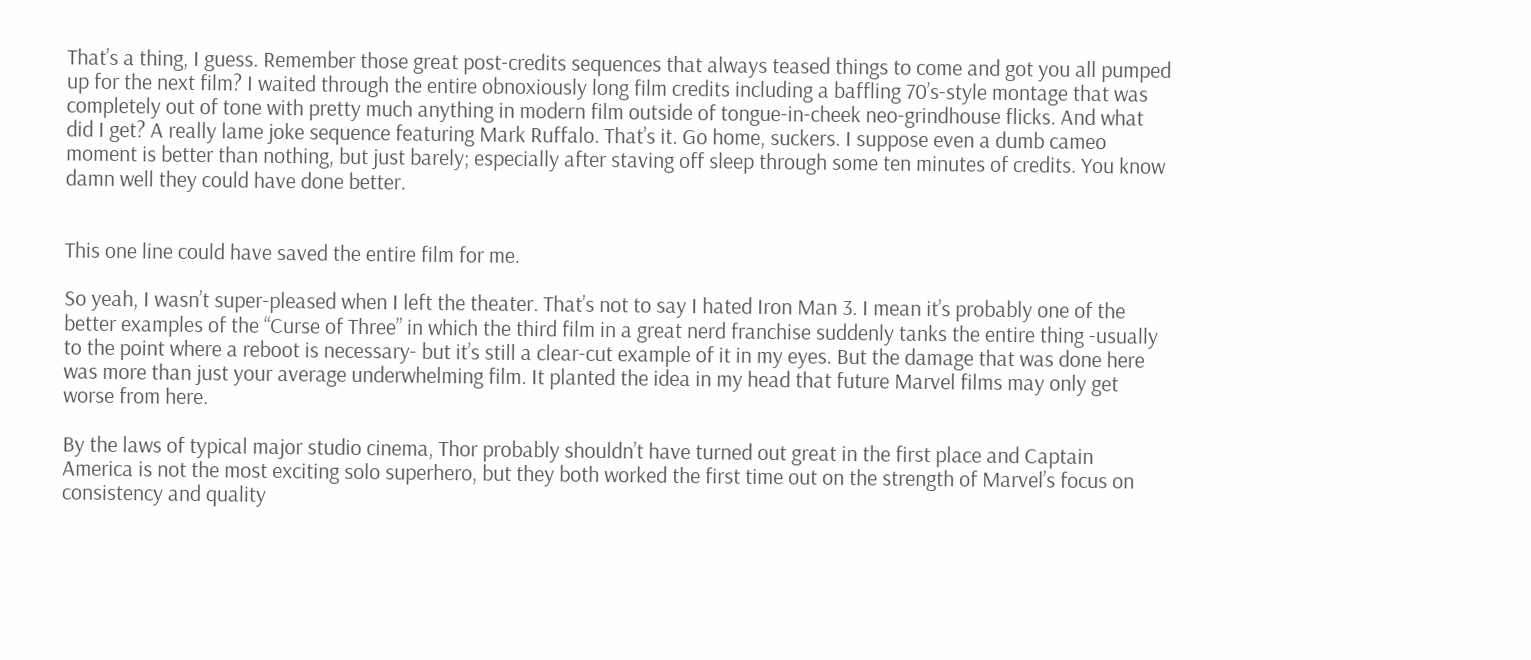That’s a thing, I guess. Remember those great post-credits sequences that always teased things to come and got you all pumped up for the next film? I waited through the entire obnoxiously long film credits including a baffling 70’s-style montage that was completely out of tone with pretty much anything in modern film outside of tongue-in-cheek neo-grindhouse flicks. And what did I get? A really lame joke sequence featuring Mark Ruffalo. That’s it. Go home, suckers. I suppose even a dumb cameo moment is better than nothing, but just barely; especially after staving off sleep through some ten minutes of credits. You know damn well they could have done better.


This one line could have saved the entire film for me.

So yeah, I wasn’t super-pleased when I left the theater. That’s not to say I hated Iron Man 3. I mean it’s probably one of the better examples of the “Curse of Three” in which the third film in a great nerd franchise suddenly tanks the entire thing -usually to the point where a reboot is necessary- but it’s still a clear-cut example of it in my eyes. But the damage that was done here was more than just your average underwhelming film. It planted the idea in my head that future Marvel films may only get worse from here.

By the laws of typical major studio cinema, Thor probably shouldn’t have turned out great in the first place and Captain America is not the most exciting solo superhero, but they both worked the first time out on the strength of Marvel’s focus on consistency and quality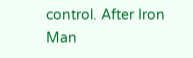control. After Iron Man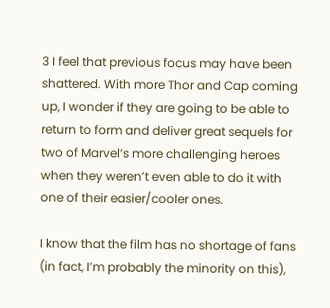3 I feel that previous focus may have been shattered. With more Thor and Cap coming up, I wonder if they are going to be able to return to form and deliver great sequels for two of Marvel’s more challenging heroes when they weren’t even able to do it with one of their easier/cooler ones.

I know that the film has no shortage of fans (in fact, I’m probably the minority on this),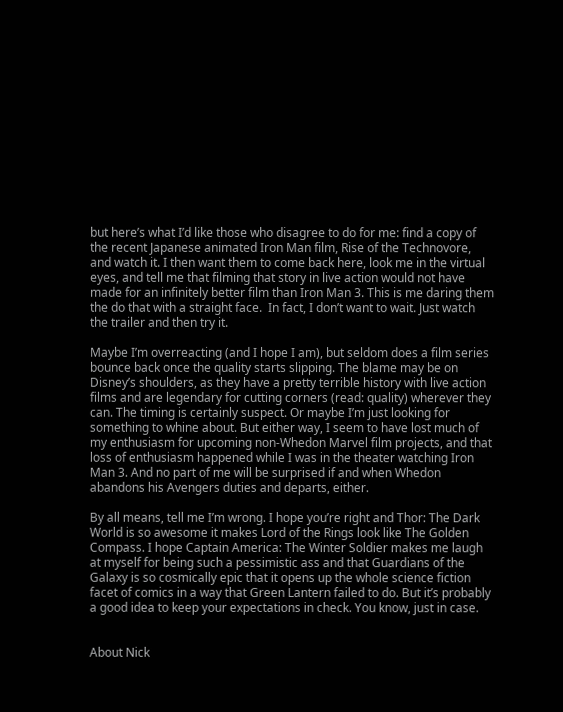but here’s what I’d like those who disagree to do for me: find a copy of the recent Japanese animated Iron Man film, Rise of the Technovore, and watch it. I then want them to come back here, look me in the virtual eyes, and tell me that filming that story in live action would not have made for an infinitely better film than Iron Man 3. This is me daring them the do that with a straight face.  In fact, I don’t want to wait. Just watch the trailer and then try it.

Maybe I’m overreacting (and I hope I am), but seldom does a film series bounce back once the quality starts slipping. The blame may be on Disney’s shoulders, as they have a pretty terrible history with live action films and are legendary for cutting corners (read: quality) wherever they can. The timing is certainly suspect. Or maybe I’m just looking for something to whine about. But either way, I seem to have lost much of my enthusiasm for upcoming non-Whedon Marvel film projects, and that loss of enthusiasm happened while I was in the theater watching Iron Man 3. And no part of me will be surprised if and when Whedon abandons his Avengers duties and departs, either.

By all means, tell me I’m wrong. I hope you’re right and Thor: The Dark World is so awesome it makes Lord of the Rings look like The Golden Compass. I hope Captain America: The Winter Soldier makes me laugh at myself for being such a pessimistic ass and that Guardians of the Galaxy is so cosmically epic that it opens up the whole science fiction facet of comics in a way that Green Lantern failed to do. But it’s probably a good idea to keep your expectations in check. You know, just in case.


About Nick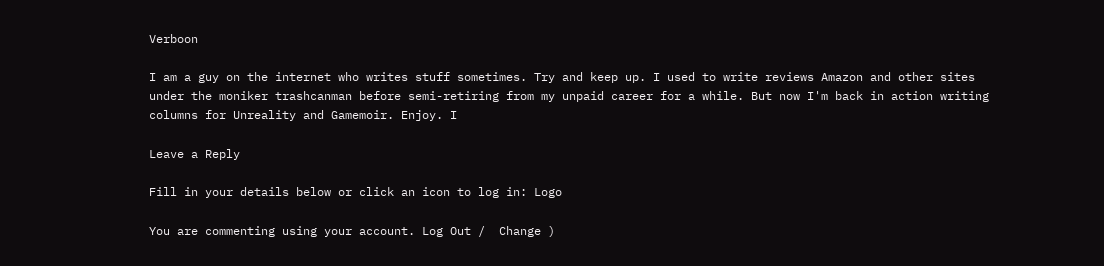Verboon

I am a guy on the internet who writes stuff sometimes. Try and keep up. I used to write reviews Amazon and other sites under the moniker trashcanman before semi-retiring from my unpaid career for a while. But now I'm back in action writing columns for Unreality and Gamemoir. Enjoy. I

Leave a Reply

Fill in your details below or click an icon to log in: Logo

You are commenting using your account. Log Out /  Change )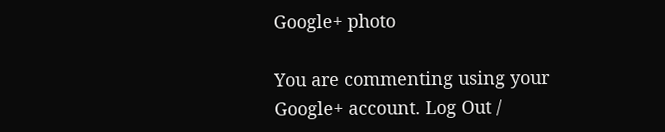Google+ photo

You are commenting using your Google+ account. Log Out /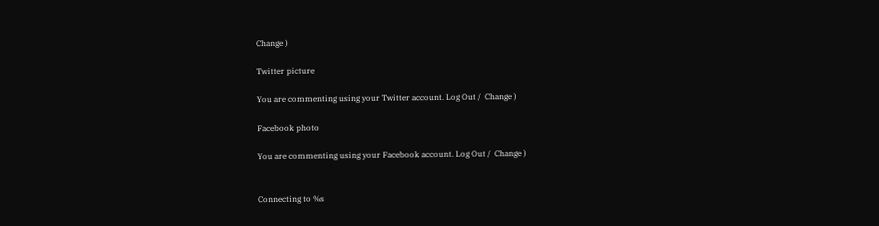Change )

Twitter picture

You are commenting using your Twitter account. Log Out /  Change )

Facebook photo

You are commenting using your Facebook account. Log Out /  Change )


Connecting to %s